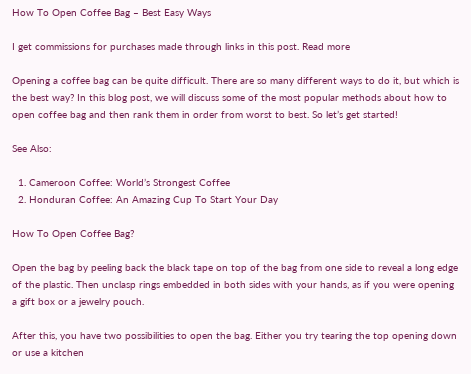How To Open Coffee Bag – Best Easy Ways

I get commissions for purchases made through links in this post. Read more

Opening a coffee bag can be quite difficult. There are so many different ways to do it, but which is the best way? In this blog post, we will discuss some of the most popular methods about how to open coffee bag and then rank them in order from worst to best. So let’s get started!

See Also:

  1. Cameroon Coffee: World’s Strongest Coffee
  2. Honduran Coffee: An Amazing Cup To Start Your Day

How To Open Coffee Bag?

Open the bag by peeling back the black tape on top of the bag from one side to reveal a long edge of the plastic. Then unclasp rings embedded in both sides with your hands, as if you were opening a gift box or a jewelry pouch.

After this, you have two possibilities to open the bag. Either you try tearing the top opening down or use a kitchen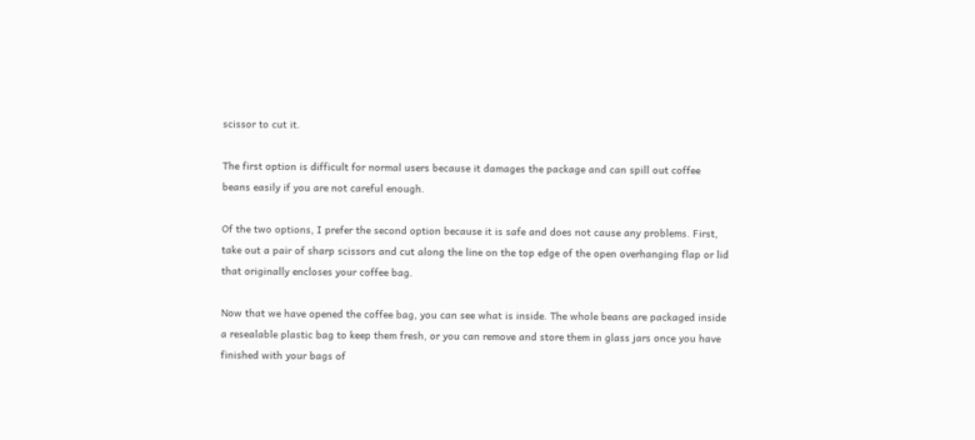scissor to cut it.

The first option is difficult for normal users because it damages the package and can spill out coffee beans easily if you are not careful enough.

Of the two options, I prefer the second option because it is safe and does not cause any problems. First, take out a pair of sharp scissors and cut along the line on the top edge of the open overhanging flap or lid that originally encloses your coffee bag.

Now that we have opened the coffee bag, you can see what is inside. The whole beans are packaged inside a resealable plastic bag to keep them fresh, or you can remove and store them in glass jars once you have finished with your bags of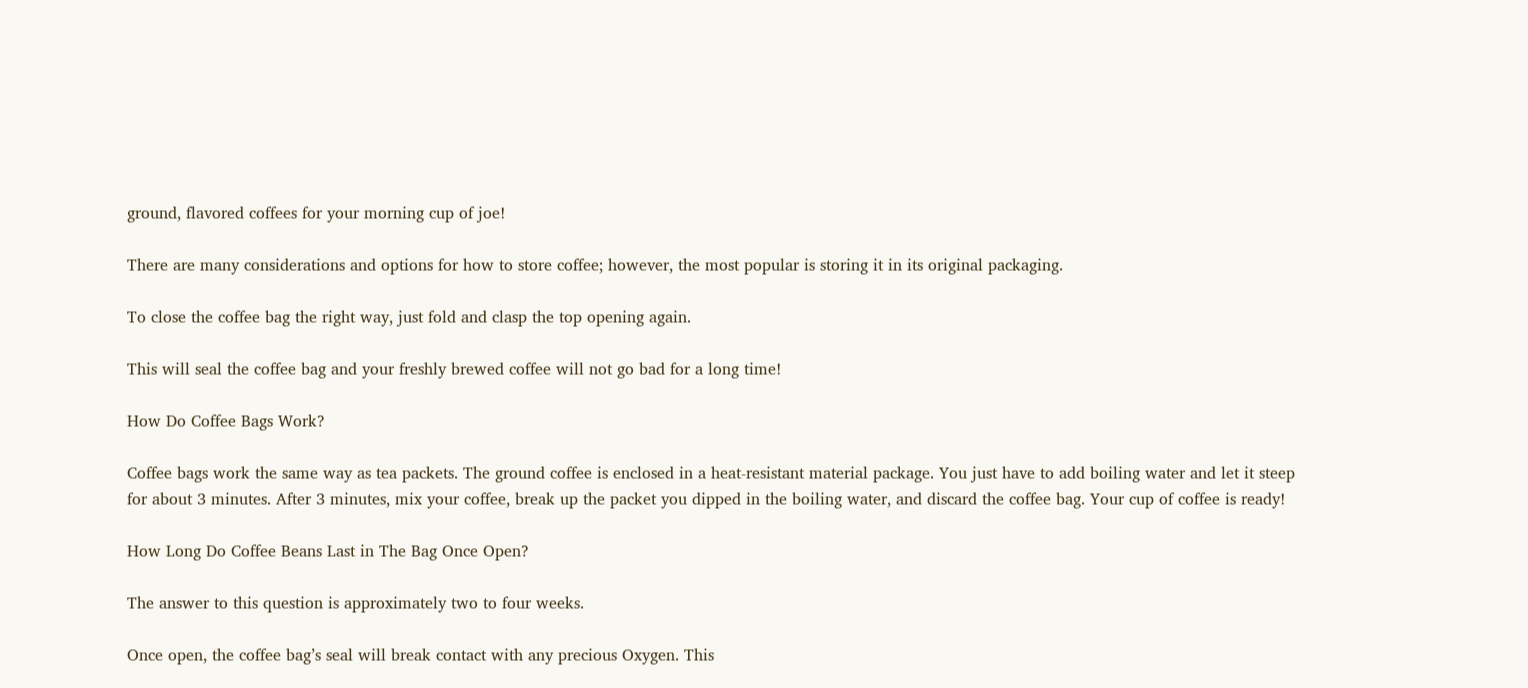ground, flavored coffees for your morning cup of joe!

There are many considerations and options for how to store coffee; however, the most popular is storing it in its original packaging.

To close the coffee bag the right way, just fold and clasp the top opening again.

This will seal the coffee bag and your freshly brewed coffee will not go bad for a long time!

How Do Coffee Bags Work?

Coffee bags work the same way as tea packets. The ground coffee is enclosed in a heat-resistant material package. You just have to add boiling water and let it steep for about 3 minutes. After 3 minutes, mix your coffee, break up the packet you dipped in the boiling water, and discard the coffee bag. Your cup of coffee is ready!

How Long Do Coffee Beans Last in The Bag Once Open?

The answer to this question is approximately two to four weeks.

Once open, the coffee bag’s seal will break contact with any precious Oxygen. This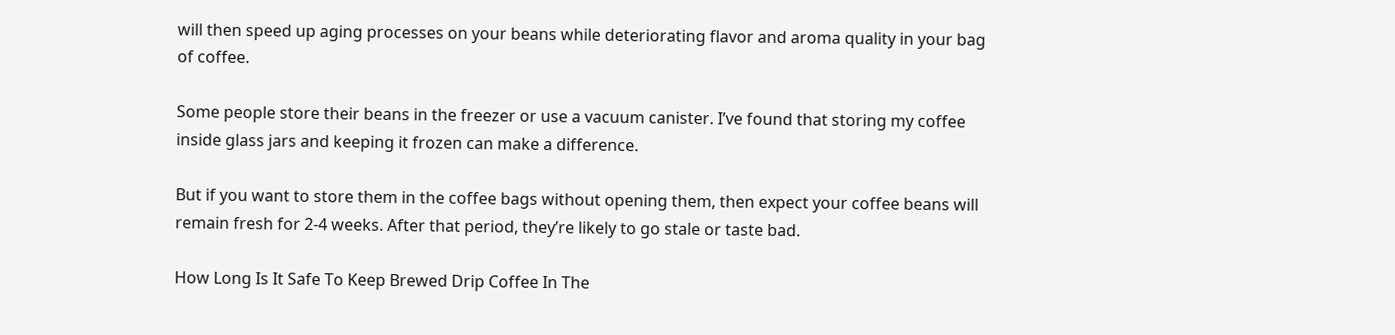will then speed up aging processes on your beans while deteriorating flavor and aroma quality in your bag of coffee.

Some people store their beans in the freezer or use a vacuum canister. I’ve found that storing my coffee inside glass jars and keeping it frozen can make a difference.

But if you want to store them in the coffee bags without opening them, then expect your coffee beans will remain fresh for 2-4 weeks. After that period, they’re likely to go stale or taste bad.

How Long Is It Safe To Keep Brewed Drip Coffee In The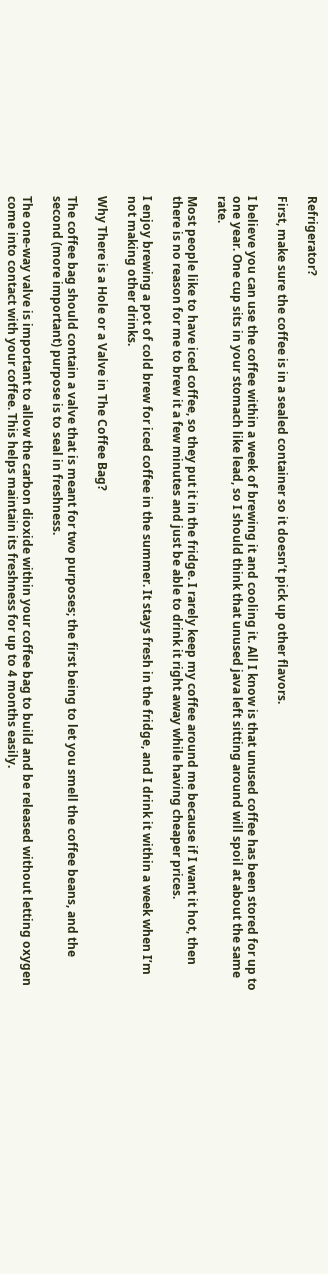Refrigerator?

First, make sure the coffee is in a sealed container so it doesn’t pick up other flavors.

I believe you can use the coffee within a week of brewing it and cooling it. All I know is that unused coffee has been stored for up to one year. One cup sits in your stomach like lead, so I should think that unused java left sitting around will spoil at about the same rate.

Most people like to have iced coffee, so they put it in the fridge. I rarely keep my coffee around me because if I want it hot, then there is no reason for me to brew it a few minutes and just be able to drink it right away while having cheaper prices.

I enjoy brewing a pot of cold brew for iced coffee in the summer. It stays fresh in the fridge, and I drink it within a week when I’m not making other drinks.

Why There is a Hole or a Valve in The Coffee Bag?

The coffee bag should contain a valve that is meant for two purposes; the first being to let you smell the coffee beans, and the second (more important) purpose is to seal in freshness.

The one-way valve is important to allow the carbon dioxide within your coffee bag to build and be released without letting oxygen come into contact with your coffee. This helps maintain its freshness for up to 4 months easily.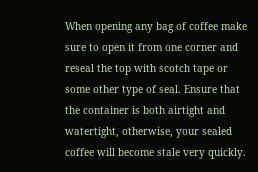When opening any bag of coffee make sure to open it from one corner and reseal the top with scotch tape or some other type of seal. Ensure that the container is both airtight and watertight, otherwise, your sealed coffee will become stale very quickly.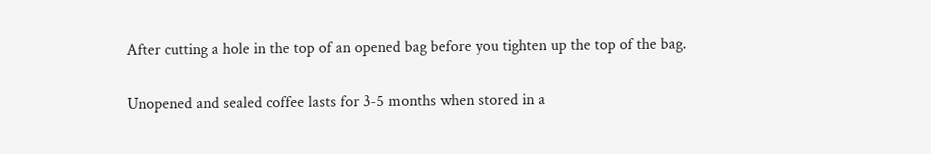After cutting a hole in the top of an opened bag before you tighten up the top of the bag.


Unopened and sealed coffee lasts for 3-5 months when stored in a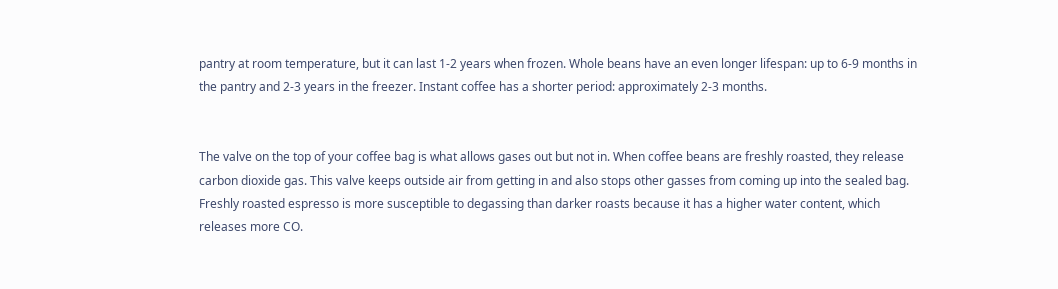pantry at room temperature, but it can last 1-2 years when frozen. Whole beans have an even longer lifespan: up to 6-9 months in the pantry and 2-3 years in the freezer. Instant coffee has a shorter period: approximately 2-3 months.


The valve on the top of your coffee bag is what allows gases out but not in. When coffee beans are freshly roasted, they release carbon dioxide gas. This valve keeps outside air from getting in and also stops other gasses from coming up into the sealed bag. Freshly roasted espresso is more susceptible to degassing than darker roasts because it has a higher water content, which releases more CO.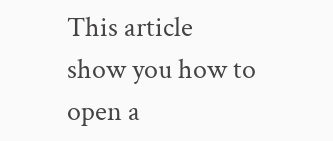This article show you how to open a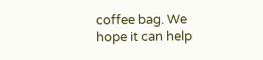coffee bag. We hope it can help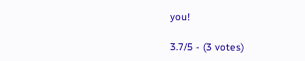you!

3.7/5 - (3 votes)